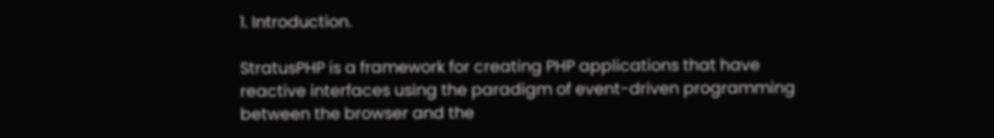1. Introduction.

StratusPHP is a framework for creating PHP applications that have reactive interfaces using the paradigm of event-driven programming between the browser and the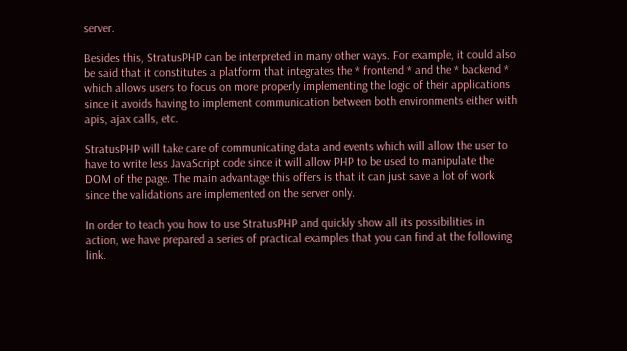server.

Besides this, StratusPHP can be interpreted in many other ways. For example, it could also be said that it constitutes a platform that integrates the * frontend * and the * backend * which allows users to focus on more properly implementing the logic of their applications since it avoids having to implement communication between both environments either with apis, ajax calls, etc.

StratusPHP will take care of communicating data and events which will allow the user to have to write less JavaScript code since it will allow PHP to be used to manipulate the DOM of the page. The main advantage this offers is that it can just save a lot of work since the validations are implemented on the server only.

In order to teach you how to use StratusPHP and quickly show all its possibilities in action, we have prepared a series of practical examples that you can find at the following link.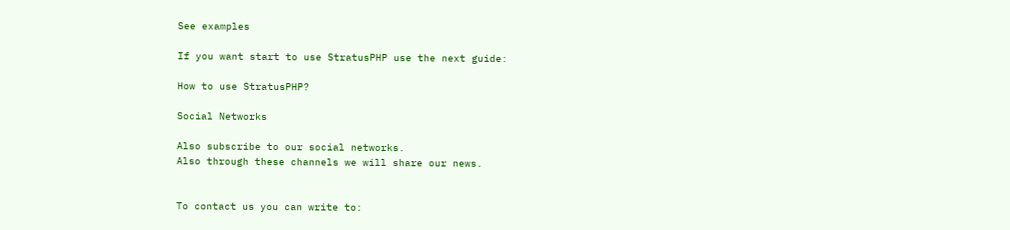See examples

If you want start to use StratusPHP use the next guide:

How to use StratusPHP?

Social Networks

Also subscribe to our social networks.
Also through these channels we will share our news.


To contact us you can write to: